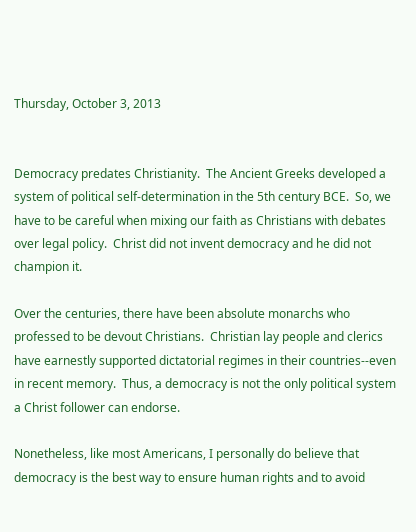Thursday, October 3, 2013


Democracy predates Christianity.  The Ancient Greeks developed a system of political self-determination in the 5th century BCE.  So, we have to be careful when mixing our faith as Christians with debates over legal policy.  Christ did not invent democracy and he did not champion it.

Over the centuries, there have been absolute monarchs who professed to be devout Christians.  Christian lay people and clerics have earnestly supported dictatorial regimes in their countries--even in recent memory.  Thus, a democracy is not the only political system a Christ follower can endorse.

Nonetheless, like most Americans, I personally do believe that democracy is the best way to ensure human rights and to avoid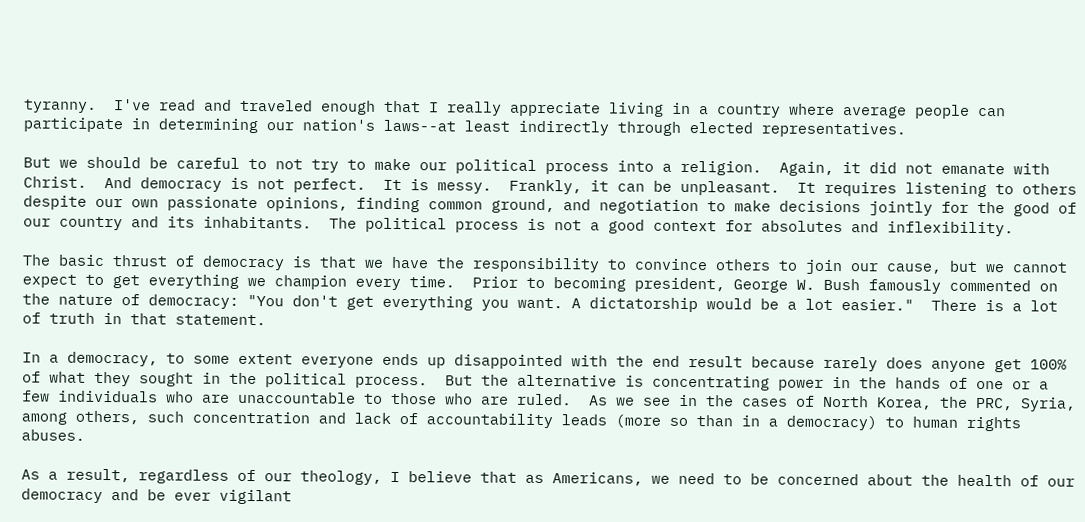tyranny.  I've read and traveled enough that I really appreciate living in a country where average people can participate in determining our nation's laws--at least indirectly through elected representatives.

But we should be careful to not try to make our political process into a religion.  Again, it did not emanate with Christ.  And democracy is not perfect.  It is messy.  Frankly, it can be unpleasant.  It requires listening to others despite our own passionate opinions, finding common ground, and negotiation to make decisions jointly for the good of our country and its inhabitants.  The political process is not a good context for absolutes and inflexibility.

The basic thrust of democracy is that we have the responsibility to convince others to join our cause, but we cannot expect to get everything we champion every time.  Prior to becoming president, George W. Bush famously commented on the nature of democracy: "You don't get everything you want. A dictatorship would be a lot easier."  There is a lot of truth in that statement.

In a democracy, to some extent everyone ends up disappointed with the end result because rarely does anyone get 100% of what they sought in the political process.  But the alternative is concentrating power in the hands of one or a few individuals who are unaccountable to those who are ruled.  As we see in the cases of North Korea, the PRC, Syria, among others, such concentration and lack of accountability leads (more so than in a democracy) to human rights abuses.

As a result, regardless of our theology, I believe that as Americans, we need to be concerned about the health of our democracy and be ever vigilant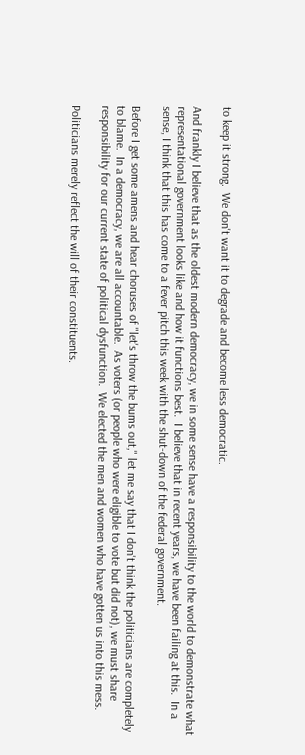to keep it strong.  We don't want it to degrade and become less democratic.

And frankly I believe that as the oldest modern democracy, we in some sense have a responsibility to the world to demonstrate what representational government looks like and how it functions best.  I believe that in recent years, we have been failing at this.  In a sense, I think that this has come to a fever pitch this week with the shut-down of the federal government.

Before I get some amens and hear choruses of "let's throw the bums out," let me say that I don't think the politicians are completely to blame.  In a democracy, we are all accountable.  As voters (or people who were eligible to vote but did not), we must share responsibility for our current state of political dysfunction.  We elected the men and women who have gotten us into this mess.

Politicians merely reflect the will of their constituents.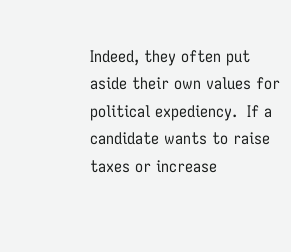Indeed, they often put aside their own values for political expediency.  If a candidate wants to raise taxes or increase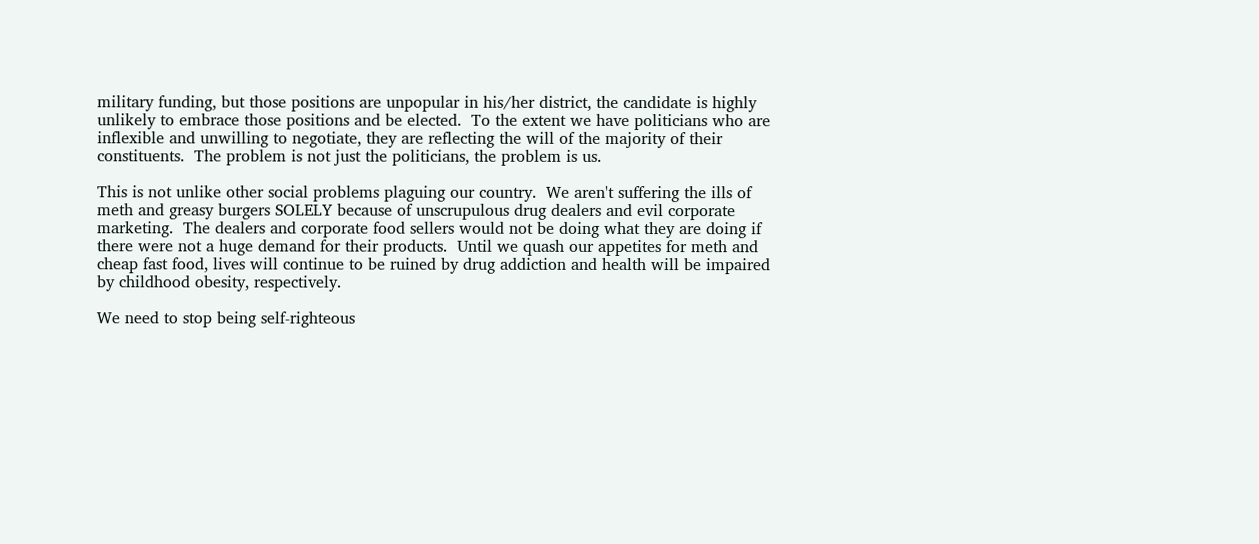military funding, but those positions are unpopular in his/her district, the candidate is highly unlikely to embrace those positions and be elected.  To the extent we have politicians who are inflexible and unwilling to negotiate, they are reflecting the will of the majority of their constituents.  The problem is not just the politicians, the problem is us.

This is not unlike other social problems plaguing our country.  We aren't suffering the ills of meth and greasy burgers SOLELY because of unscrupulous drug dealers and evil corporate marketing.  The dealers and corporate food sellers would not be doing what they are doing if there were not a huge demand for their products.  Until we quash our appetites for meth and cheap fast food, lives will continue to be ruined by drug addiction and health will be impaired by childhood obesity, respectively.

We need to stop being self-righteous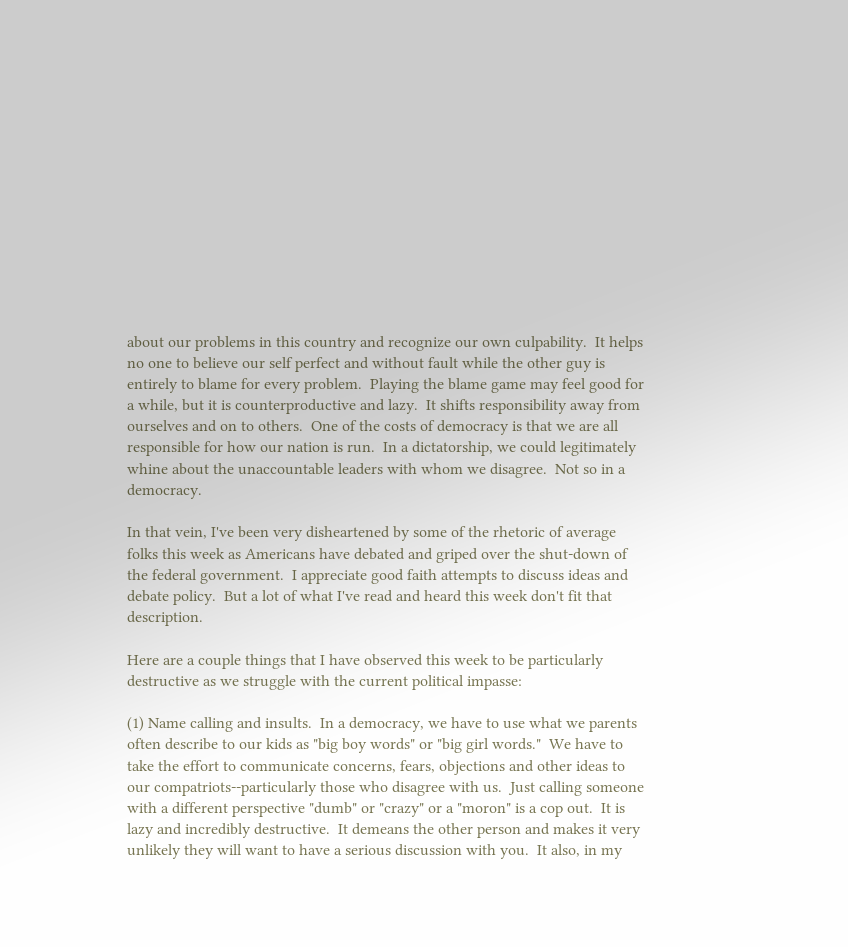about our problems in this country and recognize our own culpability.  It helps no one to believe our self perfect and without fault while the other guy is entirely to blame for every problem.  Playing the blame game may feel good for a while, but it is counterproductive and lazy.  It shifts responsibility away from ourselves and on to others.  One of the costs of democracy is that we are all responsible for how our nation is run.  In a dictatorship, we could legitimately whine about the unaccountable leaders with whom we disagree.  Not so in a democracy.

In that vein, I've been very disheartened by some of the rhetoric of average folks this week as Americans have debated and griped over the shut-down of the federal government.  I appreciate good faith attempts to discuss ideas and debate policy.  But a lot of what I've read and heard this week don't fit that description.

Here are a couple things that I have observed this week to be particularly destructive as we struggle with the current political impasse:

(1) Name calling and insults.  In a democracy, we have to use what we parents often describe to our kids as "big boy words" or "big girl words."  We have to take the effort to communicate concerns, fears, objections and other ideas to our compatriots--particularly those who disagree with us.  Just calling someone with a different perspective "dumb" or "crazy" or a "moron" is a cop out.  It is lazy and incredibly destructive.  It demeans the other person and makes it very unlikely they will want to have a serious discussion with you.  It also, in my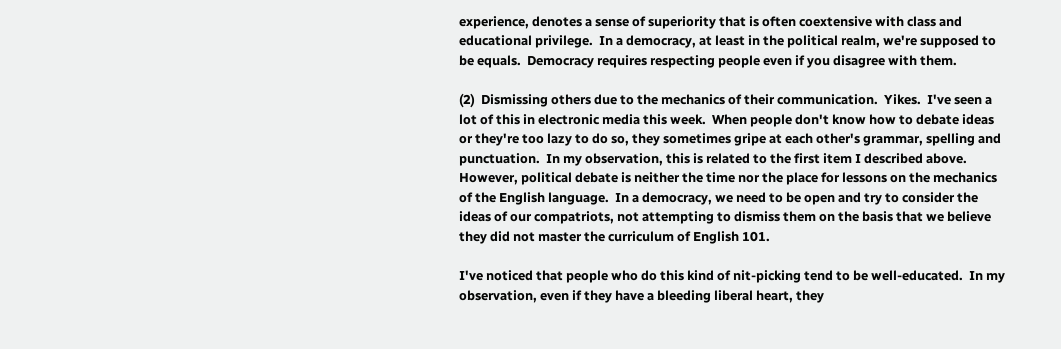experience, denotes a sense of superiority that is often coextensive with class and educational privilege.  In a democracy, at least in the political realm, we're supposed to be equals.  Democracy requires respecting people even if you disagree with them.

(2)  Dismissing others due to the mechanics of their communication.  Yikes.  I've seen a lot of this in electronic media this week.  When people don't know how to debate ideas or they're too lazy to do so, they sometimes gripe at each other's grammar, spelling and punctuation.  In my observation, this is related to the first item I described above.  However, political debate is neither the time nor the place for lessons on the mechanics of the English language.  In a democracy, we need to be open and try to consider the ideas of our compatriots, not attempting to dismiss them on the basis that we believe they did not master the curriculum of English 101.

I've noticed that people who do this kind of nit-picking tend to be well-educated.  In my observation, even if they have a bleeding liberal heart, they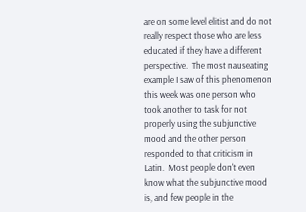are on some level elitist and do not really respect those who are less educated if they have a different perspective.  The most nauseating example I saw of this phenomenon this week was one person who took another to task for not properly using the subjunctive mood and the other person responded to that criticism in Latin.  Most people don't even know what the subjunctive mood is, and few people in the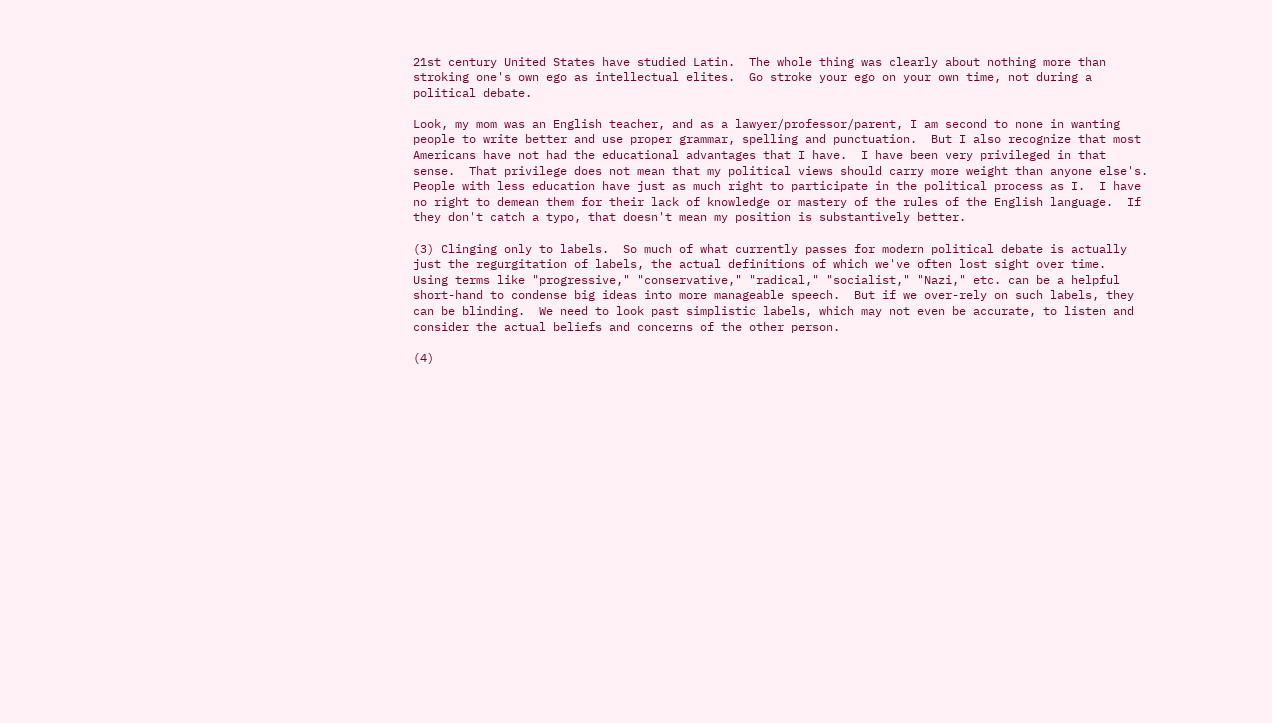21st century United States have studied Latin.  The whole thing was clearly about nothing more than stroking one's own ego as intellectual elites.  Go stroke your ego on your own time, not during a political debate.

Look, my mom was an English teacher, and as a lawyer/professor/parent, I am second to none in wanting people to write better and use proper grammar, spelling and punctuation.  But I also recognize that most Americans have not had the educational advantages that I have.  I have been very privileged in that sense.  That privilege does not mean that my political views should carry more weight than anyone else's.  People with less education have just as much right to participate in the political process as I.  I have no right to demean them for their lack of knowledge or mastery of the rules of the English language.  If they don't catch a typo, that doesn't mean my position is substantively better.

(3) Clinging only to labels.  So much of what currently passes for modern political debate is actually just the regurgitation of labels, the actual definitions of which we've often lost sight over time.  Using terms like "progressive," "conservative," "radical," "socialist," "Nazi," etc. can be a helpful short-hand to condense big ideas into more manageable speech.  But if we over-rely on such labels, they can be blinding.  We need to look past simplistic labels, which may not even be accurate, to listen and consider the actual beliefs and concerns of the other person.

(4)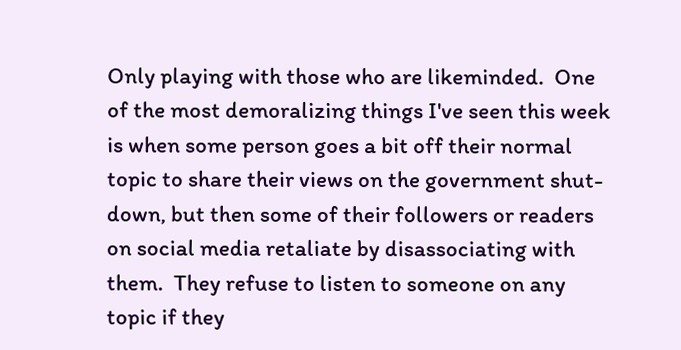Only playing with those who are likeminded.  One of the most demoralizing things I've seen this week is when some person goes a bit off their normal topic to share their views on the government shut-down, but then some of their followers or readers on social media retaliate by disassociating with them.  They refuse to listen to someone on any topic if they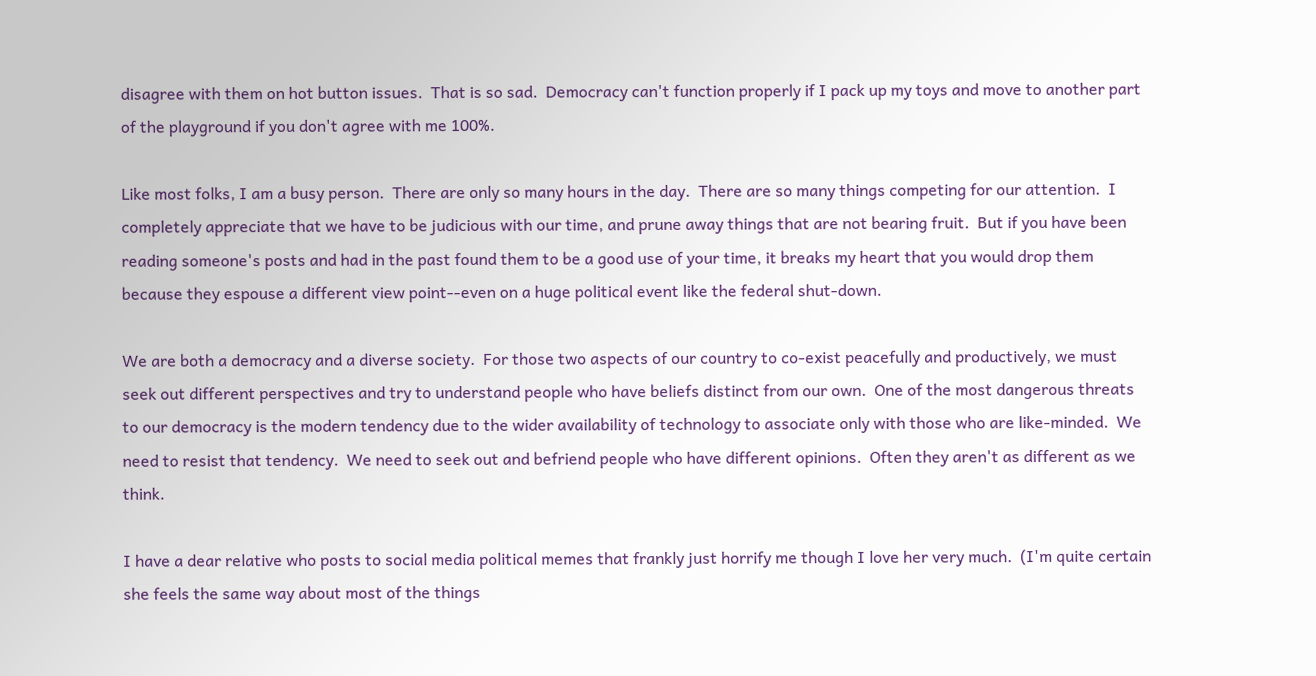disagree with them on hot button issues.  That is so sad.  Democracy can't function properly if I pack up my toys and move to another part of the playground if you don't agree with me 100%.

Like most folks, I am a busy person.  There are only so many hours in the day.  There are so many things competing for our attention.  I completely appreciate that we have to be judicious with our time, and prune away things that are not bearing fruit.  But if you have been reading someone's posts and had in the past found them to be a good use of your time, it breaks my heart that you would drop them because they espouse a different view point--even on a huge political event like the federal shut-down.

We are both a democracy and a diverse society.  For those two aspects of our country to co-exist peacefully and productively, we must seek out different perspectives and try to understand people who have beliefs distinct from our own.  One of the most dangerous threats to our democracy is the modern tendency due to the wider availability of technology to associate only with those who are like-minded.  We need to resist that tendency.  We need to seek out and befriend people who have different opinions.  Often they aren't as different as we think.

I have a dear relative who posts to social media political memes that frankly just horrify me though I love her very much.  (I'm quite certain she feels the same way about most of the things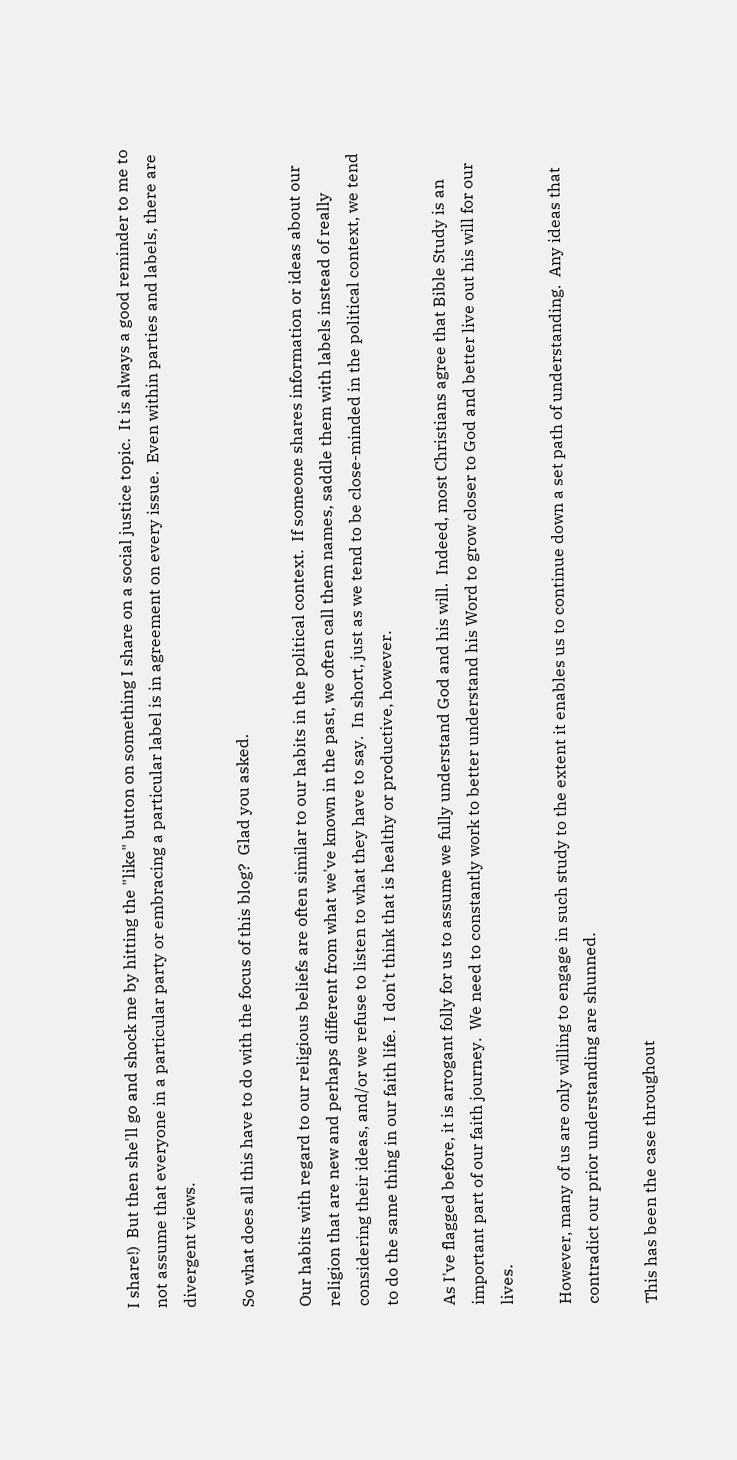I share!)  But then she'll go and shock me by hitting the "like" button on something I share on a social justice topic.  It is always a good reminder to me to not assume that everyone in a particular party or embracing a particular label is in agreement on every issue.  Even within parties and labels, there are divergent views.

So what does all this have to do with the focus of this blog?  Glad you asked.

Our habits with regard to our religious beliefs are often similar to our habits in the political context.  If someone shares information or ideas about our religion that are new and perhaps different from what we've known in the past, we often call them names, saddle them with labels instead of really considering their ideas, and/or we refuse to listen to what they have to say.  In short, just as we tend to be close-minded in the political context, we tend to do the same thing in our faith life.  I don't think that is healthy or productive, however.

As I've flagged before, it is arrogant folly for us to assume we fully understand God and his will.  Indeed, most Christians agree that Bible Study is an important part of our faith journey.  We need to constantly work to better understand his Word to grow closer to God and better live out his will for our lives.

However, many of us are only willing to engage in such study to the extent it enables us to continue down a set path of understanding.  Any ideas that contradict our prior understanding are shunned.

This has been the case throughout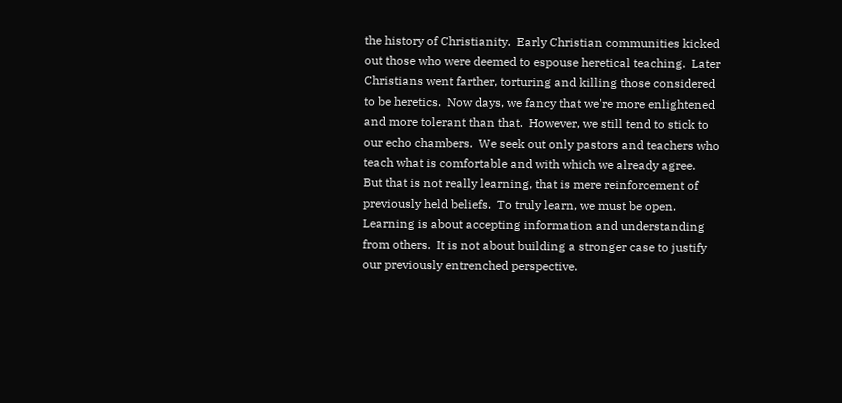the history of Christianity.  Early Christian communities kicked out those who were deemed to espouse heretical teaching.  Later Christians went farther, torturing and killing those considered to be heretics.  Now days, we fancy that we're more enlightened and more tolerant than that.  However, we still tend to stick to our echo chambers.  We seek out only pastors and teachers who teach what is comfortable and with which we already agree.  But that is not really learning, that is mere reinforcement of previously held beliefs.  To truly learn, we must be open.  Learning is about accepting information and understanding from others.  It is not about building a stronger case to justify our previously entrenched perspective.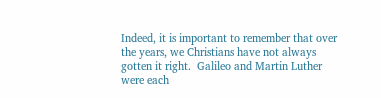Indeed, it is important to remember that over the years, we Christians have not always gotten it right.  Galileo and Martin Luther were each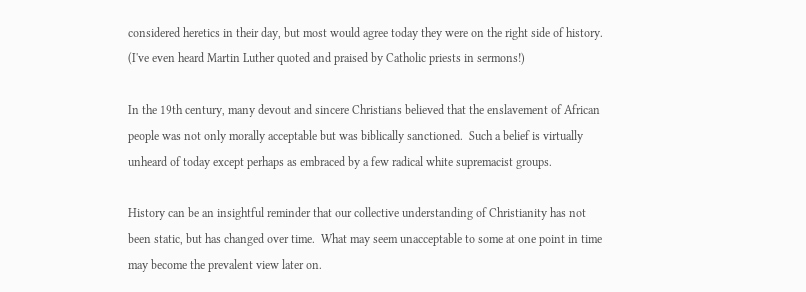considered heretics in their day, but most would agree today they were on the right side of history.  (I've even heard Martin Luther quoted and praised by Catholic priests in sermons!)

In the 19th century, many devout and sincere Christians believed that the enslavement of African people was not only morally acceptable but was biblically sanctioned.  Such a belief is virtually unheard of today except perhaps as embraced by a few radical white supremacist groups.

History can be an insightful reminder that our collective understanding of Christianity has not been static, but has changed over time.  What may seem unacceptable to some at one point in time may become the prevalent view later on.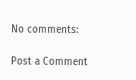No comments:

Post a Comment